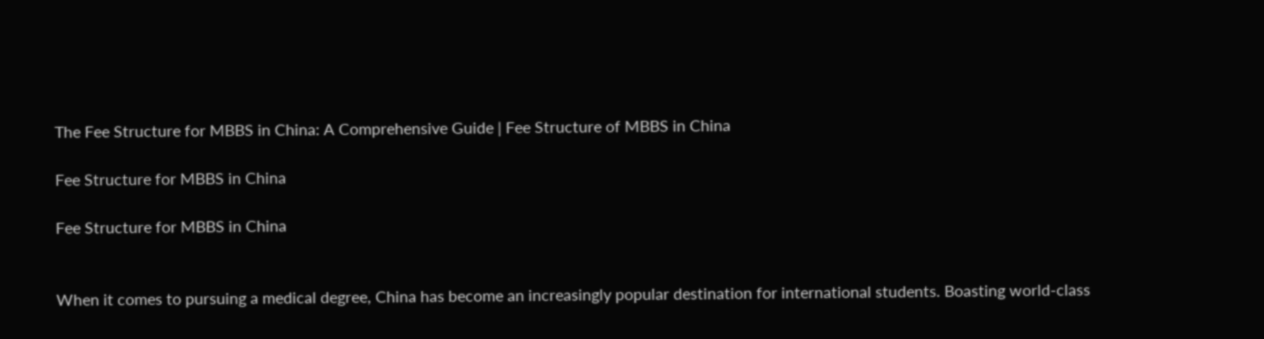The Fee Structure for MBBS in China: A Comprehensive Guide | Fee Structure of MBBS in China

Fee Structure for MBBS in China

Fee Structure for MBBS in China


When it comes to pursuing a medical degree, China has become an increasingly popular destination for international students. Boasting world-class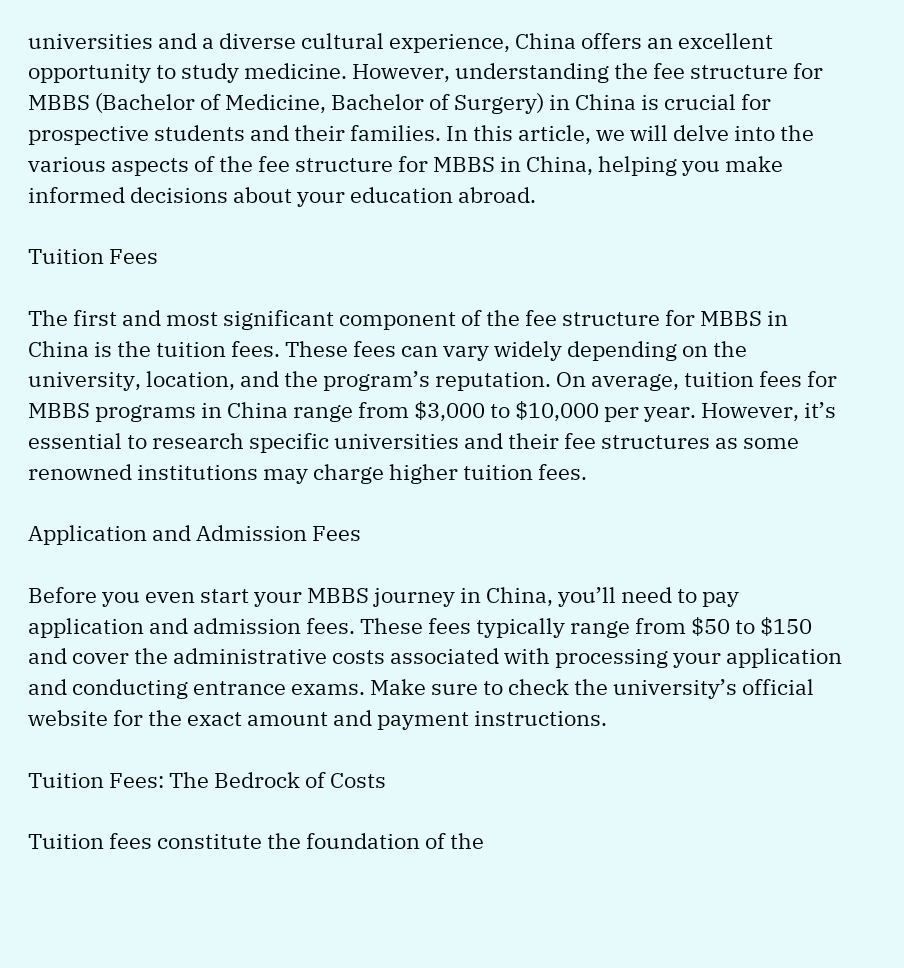universities and a diverse cultural experience, China offers an excellent opportunity to study medicine. However, understanding the fee structure for MBBS (Bachelor of Medicine, Bachelor of Surgery) in China is crucial for prospective students and their families. In this article, we will delve into the various aspects of the fee structure for MBBS in China, helping you make informed decisions about your education abroad.

Tuition Fees

The first and most significant component of the fee structure for MBBS in China is the tuition fees. These fees can vary widely depending on the university, location, and the program’s reputation. On average, tuition fees for MBBS programs in China range from $3,000 to $10,000 per year. However, it’s essential to research specific universities and their fee structures as some renowned institutions may charge higher tuition fees.

Application and Admission Fees

Before you even start your MBBS journey in China, you’ll need to pay application and admission fees. These fees typically range from $50 to $150 and cover the administrative costs associated with processing your application and conducting entrance exams. Make sure to check the university’s official website for the exact amount and payment instructions.

Tuition Fees: The Bedrock of Costs

Tuition fees constitute the foundation of the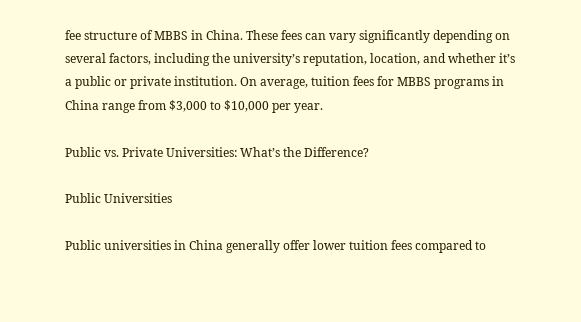fee structure of MBBS in China. These fees can vary significantly depending on several factors, including the university’s reputation, location, and whether it’s a public or private institution. On average, tuition fees for MBBS programs in China range from $3,000 to $10,000 per year.

Public vs. Private Universities: What’s the Difference?

Public Universities

Public universities in China generally offer lower tuition fees compared to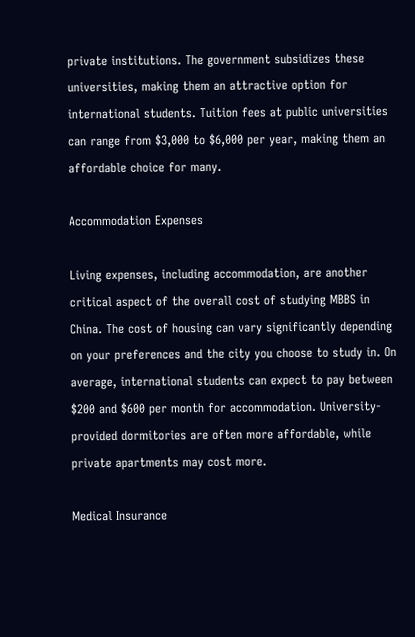private institutions. The government subsidizes these universities, making them an attractive option for international students. Tuition fees at public universities can range from $3,000 to $6,000 per year, making them an affordable choice for many.

Accommodation Expenses

Living expenses, including accommodation, are another critical aspect of the overall cost of studying MBBS in China. The cost of housing can vary significantly depending on your preferences and the city you choose to study in. On average, international students can expect to pay between $200 and $600 per month for accommodation. University-provided dormitories are often more affordable, while private apartments may cost more.

Medical Insurance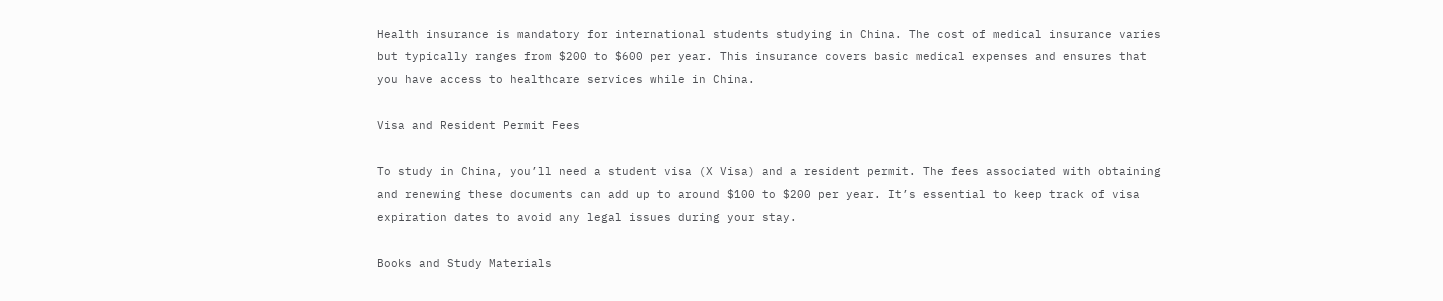Health insurance is mandatory for international students studying in China. The cost of medical insurance varies but typically ranges from $200 to $600 per year. This insurance covers basic medical expenses and ensures that you have access to healthcare services while in China.

Visa and Resident Permit Fees

To study in China, you’ll need a student visa (X Visa) and a resident permit. The fees associated with obtaining and renewing these documents can add up to around $100 to $200 per year. It’s essential to keep track of visa expiration dates to avoid any legal issues during your stay.

Books and Study Materials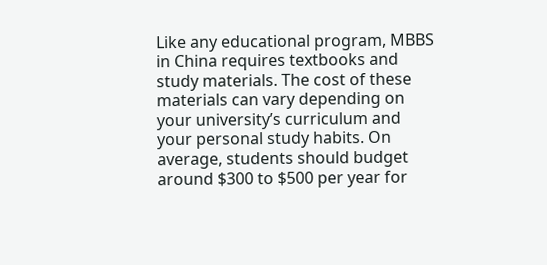Like any educational program, MBBS in China requires textbooks and study materials. The cost of these materials can vary depending on your university’s curriculum and your personal study habits. On average, students should budget around $300 to $500 per year for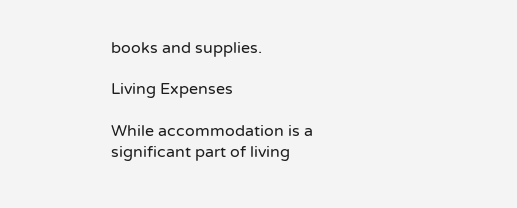books and supplies.

Living Expenses

While accommodation is a significant part of living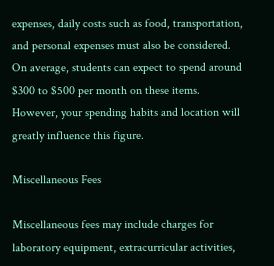expenses, daily costs such as food, transportation, and personal expenses must also be considered. On average, students can expect to spend around $300 to $500 per month on these items. However, your spending habits and location will greatly influence this figure.

Miscellaneous Fees

Miscellaneous fees may include charges for laboratory equipment, extracurricular activities,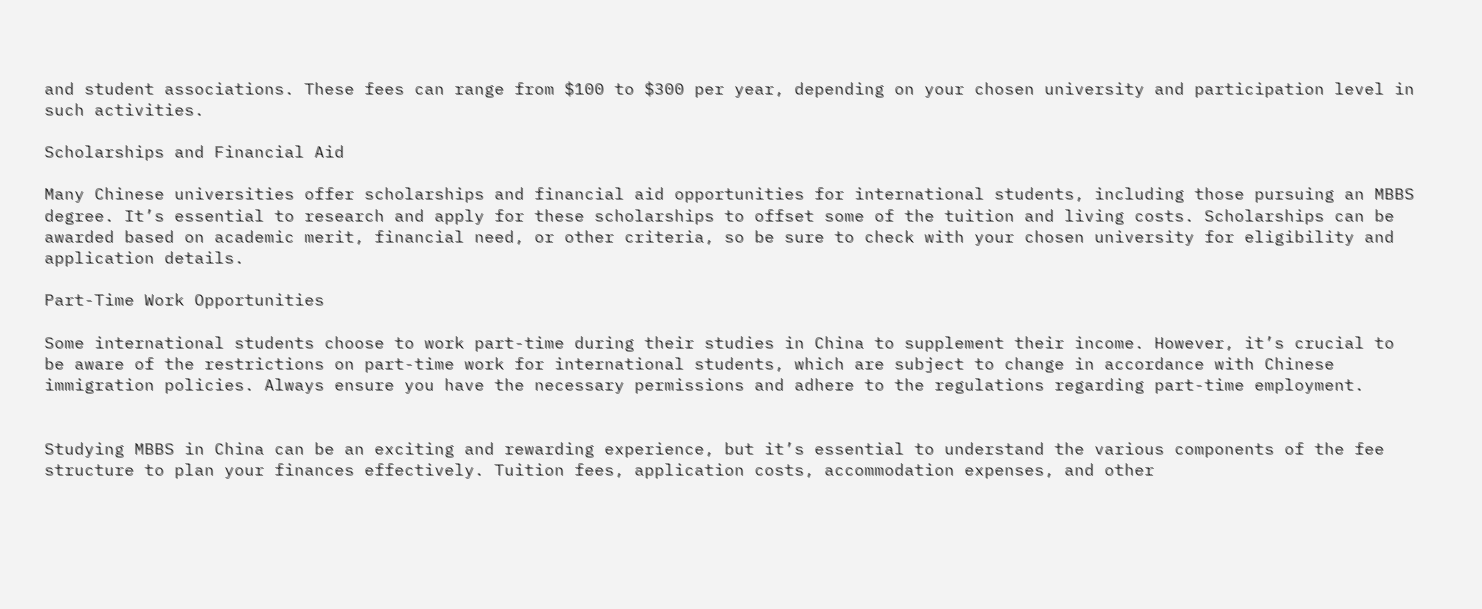and student associations. These fees can range from $100 to $300 per year, depending on your chosen university and participation level in such activities.

Scholarships and Financial Aid

Many Chinese universities offer scholarships and financial aid opportunities for international students, including those pursuing an MBBS degree. It’s essential to research and apply for these scholarships to offset some of the tuition and living costs. Scholarships can be awarded based on academic merit, financial need, or other criteria, so be sure to check with your chosen university for eligibility and application details.

Part-Time Work Opportunities

Some international students choose to work part-time during their studies in China to supplement their income. However, it’s crucial to be aware of the restrictions on part-time work for international students, which are subject to change in accordance with Chinese immigration policies. Always ensure you have the necessary permissions and adhere to the regulations regarding part-time employment.


Studying MBBS in China can be an exciting and rewarding experience, but it’s essential to understand the various components of the fee structure to plan your finances effectively. Tuition fees, application costs, accommodation expenses, and other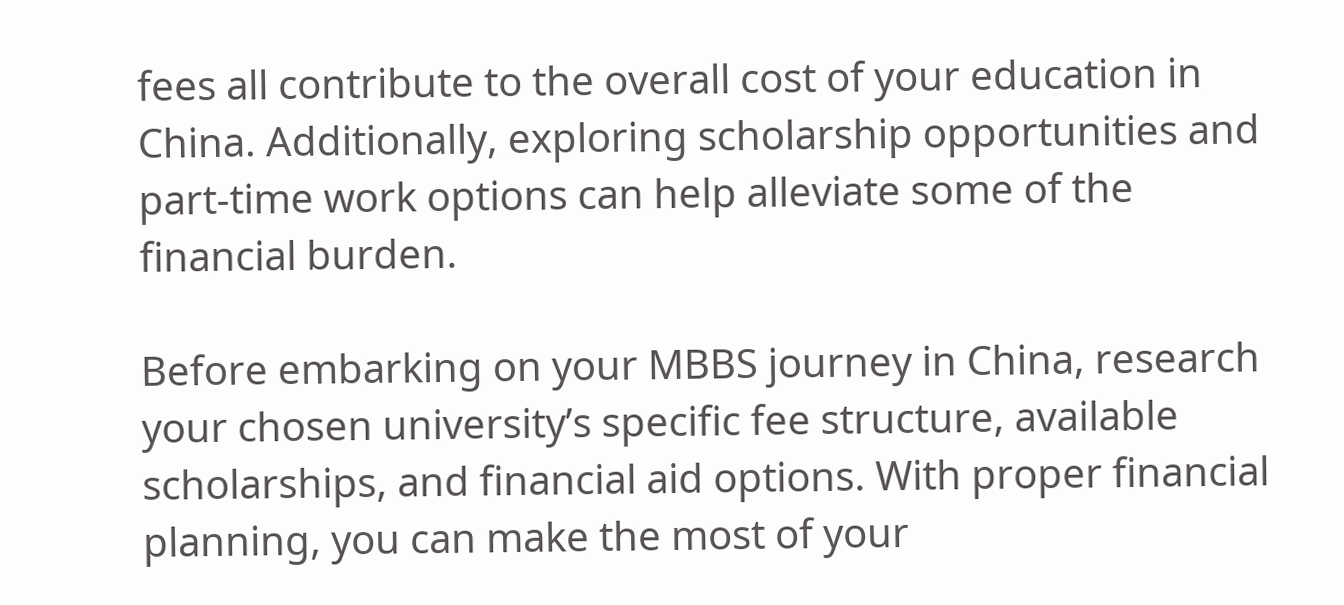fees all contribute to the overall cost of your education in China. Additionally, exploring scholarship opportunities and part-time work options can help alleviate some of the financial burden.

Before embarking on your MBBS journey in China, research your chosen university’s specific fee structure, available scholarships, and financial aid options. With proper financial planning, you can make the most of your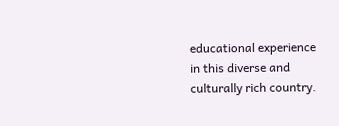educational experience in this diverse and culturally rich country.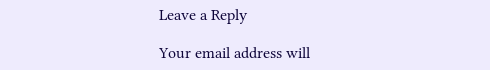Leave a Reply

Your email address will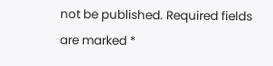not be published. Required fields are marked *